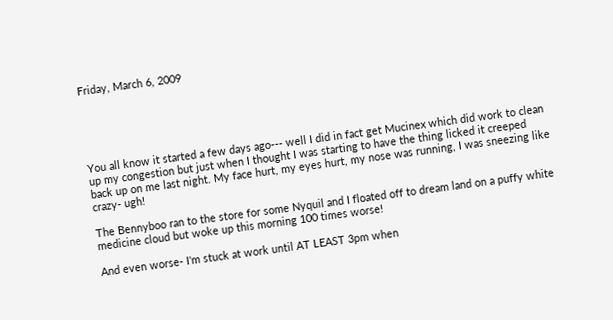Friday, March 6, 2009





You all know it started a few days ago--- well I did in fact get Mucinex which did work to clean up my congestion but just when I thought I was starting to have the thing licked it creeped back up on me last night. My face hurt, my eyes hurt, my nose was running, I was sneezing like crazy- ugh!

The Bennyboo ran to the store for some Nyquil and I floated off to dream land on a puffy white medicine cloud but woke up this morning 100 times worse!

And even worse- I'm stuck at work until AT LEAST 3pm when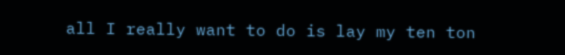all I really want to do is lay my ten ton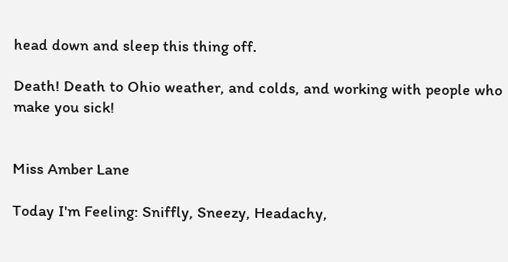head down and sleep this thing off.

Death! Death to Ohio weather, and colds, and working with people who make you sick!


Miss Amber Lane

Today I'm Feeling: Sniffly, Sneezy, Headachy,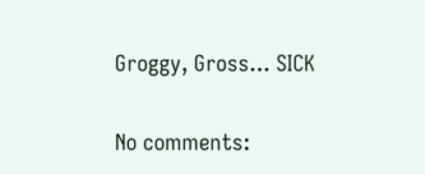Groggy, Gross... SICK

No comments: